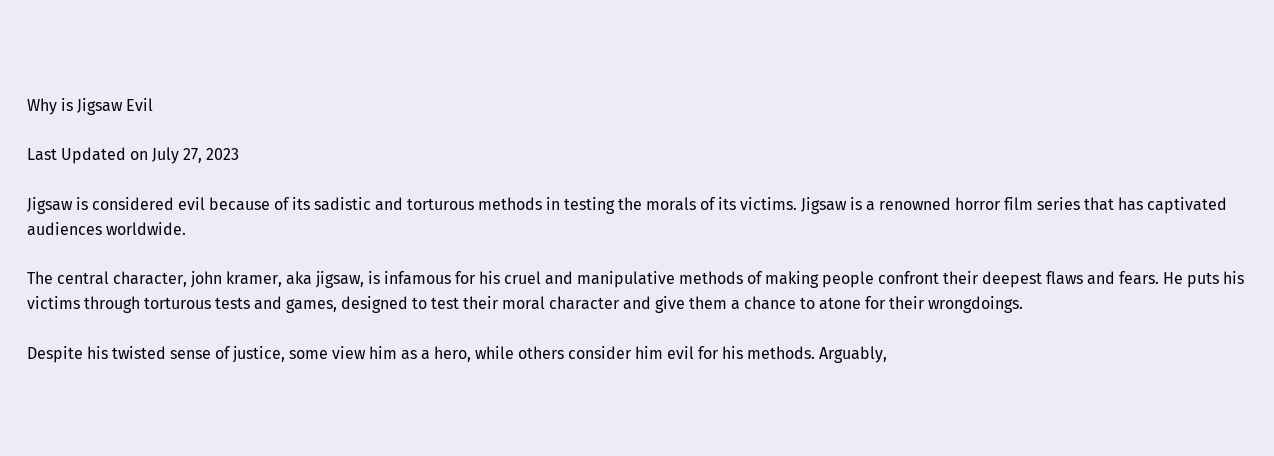Why is Jigsaw Evil

Last Updated on July 27, 2023

Jigsaw is considered evil because of its sadistic and torturous methods in testing the morals of its victims. Jigsaw is a renowned horror film series that has captivated audiences worldwide.

The central character, john kramer, aka jigsaw, is infamous for his cruel and manipulative methods of making people confront their deepest flaws and fears. He puts his victims through torturous tests and games, designed to test their moral character and give them a chance to atone for their wrongdoings.

Despite his twisted sense of justice, some view him as a hero, while others consider him evil for his methods. Arguably,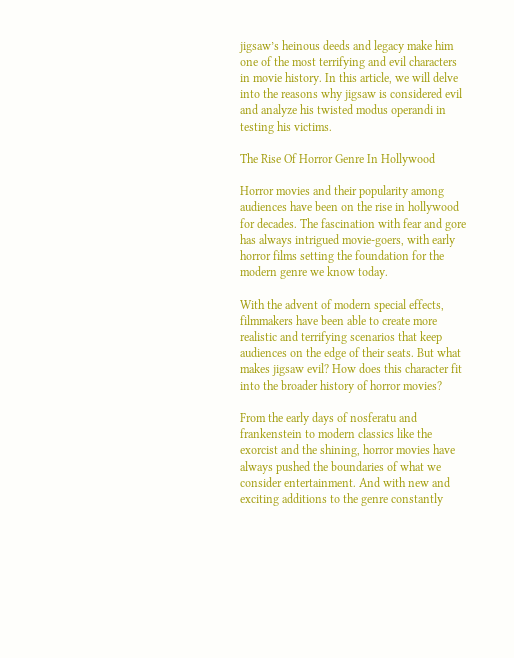jigsaw’s heinous deeds and legacy make him one of the most terrifying and evil characters in movie history. In this article, we will delve into the reasons why jigsaw is considered evil and analyze his twisted modus operandi in testing his victims.

The Rise Of Horror Genre In Hollywood

Horror movies and their popularity among audiences have been on the rise in hollywood for decades. The fascination with fear and gore has always intrigued movie-goers, with early horror films setting the foundation for the modern genre we know today.

With the advent of modern special effects, filmmakers have been able to create more realistic and terrifying scenarios that keep audiences on the edge of their seats. But what makes jigsaw evil? How does this character fit into the broader history of horror movies?

From the early days of nosferatu and frankenstein to modern classics like the exorcist and the shining, horror movies have always pushed the boundaries of what we consider entertainment. And with new and exciting additions to the genre constantly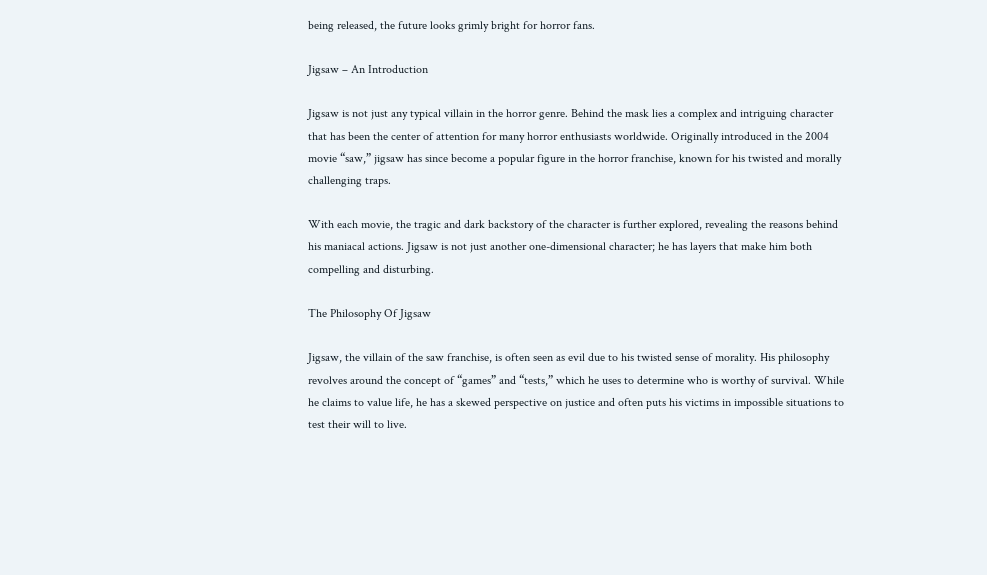being released, the future looks grimly bright for horror fans.

Jigsaw – An Introduction

Jigsaw is not just any typical villain in the horror genre. Behind the mask lies a complex and intriguing character that has been the center of attention for many horror enthusiasts worldwide. Originally introduced in the 2004 movie “saw,” jigsaw has since become a popular figure in the horror franchise, known for his twisted and morally challenging traps.

With each movie, the tragic and dark backstory of the character is further explored, revealing the reasons behind his maniacal actions. Jigsaw is not just another one-dimensional character; he has layers that make him both compelling and disturbing.

The Philosophy Of Jigsaw

Jigsaw, the villain of the saw franchise, is often seen as evil due to his twisted sense of morality. His philosophy revolves around the concept of “games” and “tests,” which he uses to determine who is worthy of survival. While he claims to value life, he has a skewed perspective on justice and often puts his victims in impossible situations to test their will to live.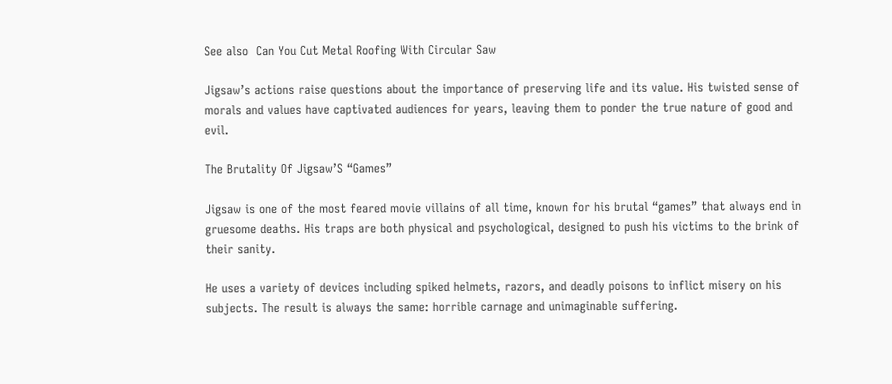See also  Can You Cut Metal Roofing With Circular Saw

Jigsaw’s actions raise questions about the importance of preserving life and its value. His twisted sense of morals and values have captivated audiences for years, leaving them to ponder the true nature of good and evil.

The Brutality Of Jigsaw’S “Games”

Jigsaw is one of the most feared movie villains of all time, known for his brutal “games” that always end in gruesome deaths. His traps are both physical and psychological, designed to push his victims to the brink of their sanity.

He uses a variety of devices including spiked helmets, razors, and deadly poisons to inflict misery on his subjects. The result is always the same: horrible carnage and unimaginable suffering.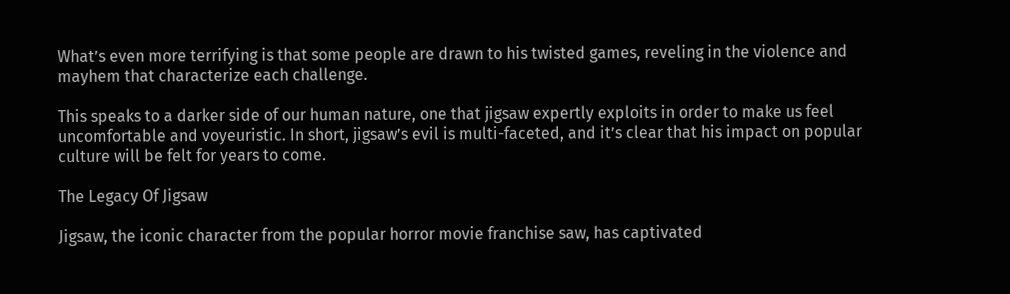What’s even more terrifying is that some people are drawn to his twisted games, reveling in the violence and mayhem that characterize each challenge.

This speaks to a darker side of our human nature, one that jigsaw expertly exploits in order to make us feel uncomfortable and voyeuristic. In short, jigsaw’s evil is multi-faceted, and it’s clear that his impact on popular culture will be felt for years to come.

The Legacy Of Jigsaw

Jigsaw, the iconic character from the popular horror movie franchise saw, has captivated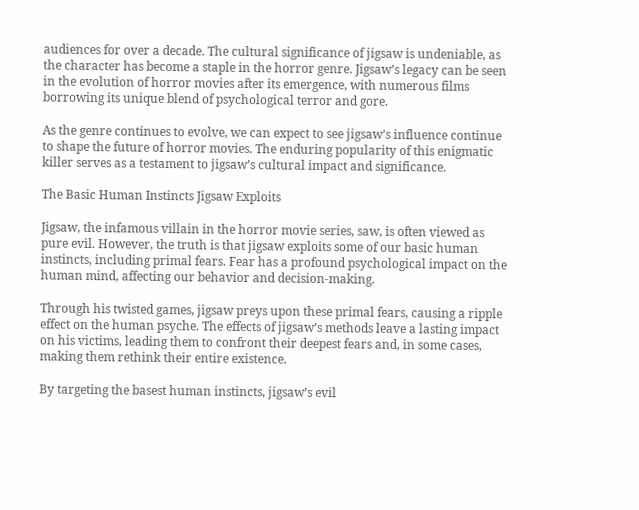audiences for over a decade. The cultural significance of jigsaw is undeniable, as the character has become a staple in the horror genre. Jigsaw’s legacy can be seen in the evolution of horror movies after its emergence, with numerous films borrowing its unique blend of psychological terror and gore.

As the genre continues to evolve, we can expect to see jigsaw’s influence continue to shape the future of horror movies. The enduring popularity of this enigmatic killer serves as a testament to jigsaw’s cultural impact and significance.

The Basic Human Instincts Jigsaw Exploits

Jigsaw, the infamous villain in the horror movie series, saw, is often viewed as pure evil. However, the truth is that jigsaw exploits some of our basic human instincts, including primal fears. Fear has a profound psychological impact on the human mind, affecting our behavior and decision-making.

Through his twisted games, jigsaw preys upon these primal fears, causing a ripple effect on the human psyche. The effects of jigsaw’s methods leave a lasting impact on his victims, leading them to confront their deepest fears and, in some cases, making them rethink their entire existence.

By targeting the basest human instincts, jigsaw’s evil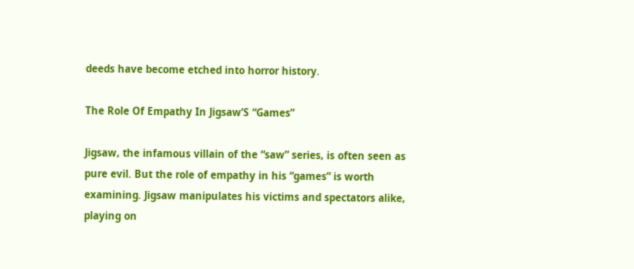deeds have become etched into horror history.

The Role Of Empathy In Jigsaw’S “Games”

Jigsaw, the infamous villain of the “saw” series, is often seen as pure evil. But the role of empathy in his “games” is worth examining. Jigsaw manipulates his victims and spectators alike, playing on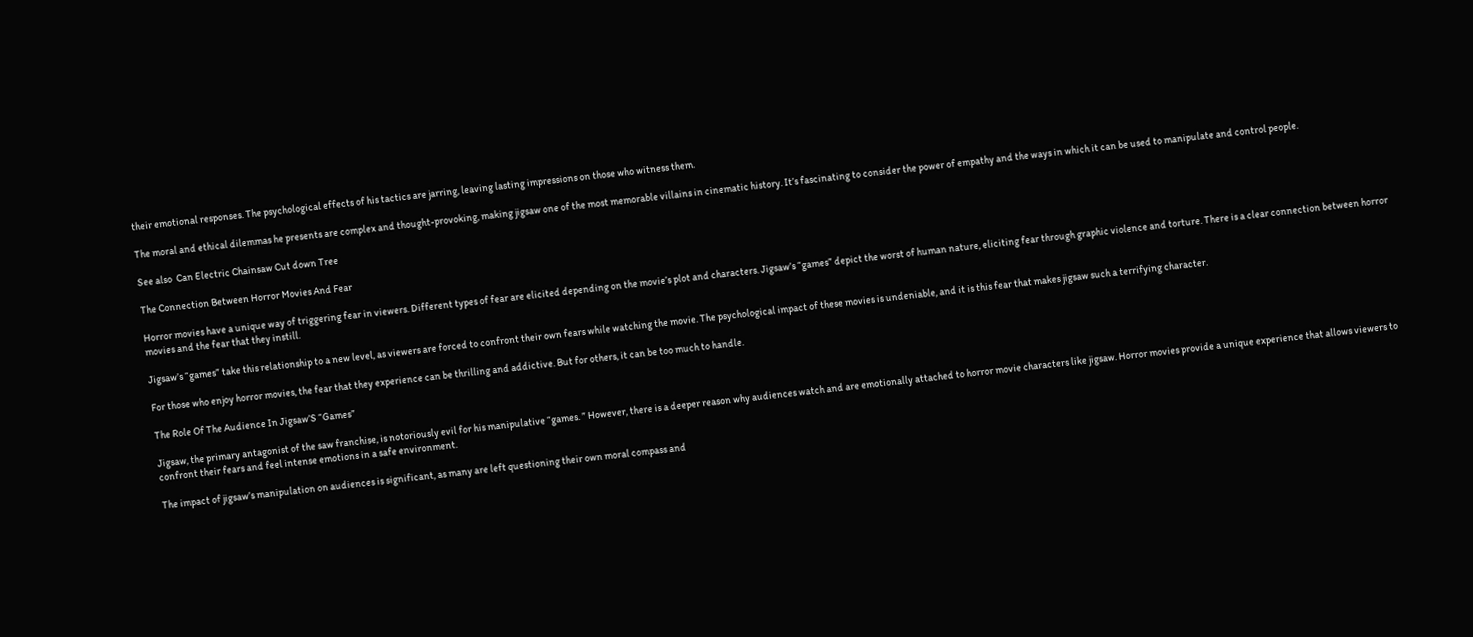their emotional responses. The psychological effects of his tactics are jarring, leaving lasting impressions on those who witness them.

The moral and ethical dilemmas he presents are complex and thought-provoking, making jigsaw one of the most memorable villains in cinematic history. It’s fascinating to consider the power of empathy and the ways in which it can be used to manipulate and control people.

See also  Can Electric Chainsaw Cut down Tree

The Connection Between Horror Movies And Fear

Horror movies have a unique way of triggering fear in viewers. Different types of fear are elicited depending on the movie’s plot and characters. Jigsaw’s “games” depict the worst of human nature, eliciting fear through graphic violence and torture. There is a clear connection between horror movies and the fear that they instill.

Jigsaw’s “games” take this relationship to a new level, as viewers are forced to confront their own fears while watching the movie. The psychological impact of these movies is undeniable, and it is this fear that makes jigsaw such a terrifying character.

For those who enjoy horror movies, the fear that they experience can be thrilling and addictive. But for others, it can be too much to handle.

The Role Of The Audience In Jigsaw’S “Games”

Jigsaw, the primary antagonist of the saw franchise, is notoriously evil for his manipulative “games. ” However, there is a deeper reason why audiences watch and are emotionally attached to horror movie characters like jigsaw. Horror movies provide a unique experience that allows viewers to confront their fears and feel intense emotions in a safe environment.

The impact of jigsaw’s manipulation on audiences is significant, as many are left questioning their own moral compass and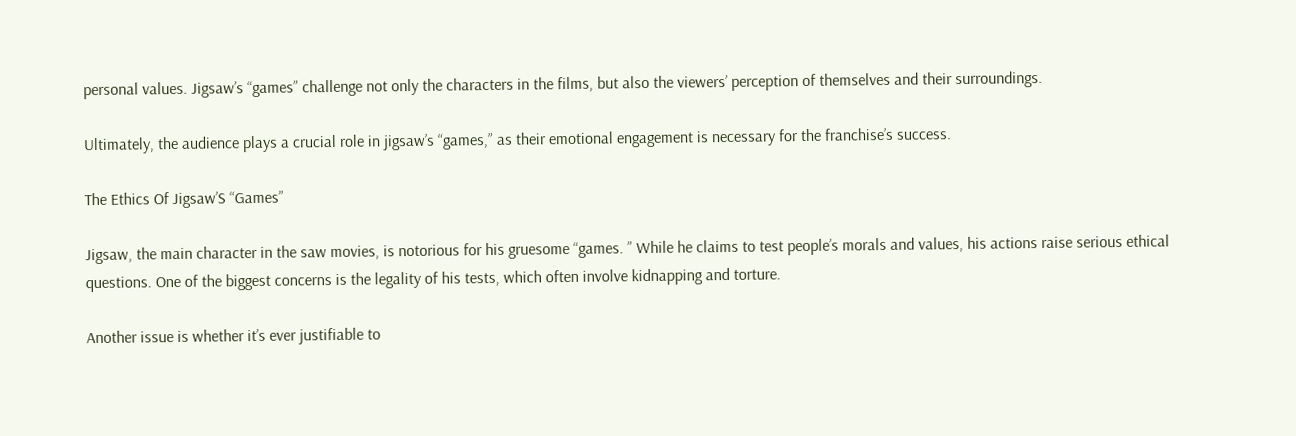personal values. Jigsaw’s “games” challenge not only the characters in the films, but also the viewers’ perception of themselves and their surroundings.

Ultimately, the audience plays a crucial role in jigsaw’s “games,” as their emotional engagement is necessary for the franchise’s success.

The Ethics Of Jigsaw’S “Games”

Jigsaw, the main character in the saw movies, is notorious for his gruesome “games. ” While he claims to test people’s morals and values, his actions raise serious ethical questions. One of the biggest concerns is the legality of his tests, which often involve kidnapping and torture.

Another issue is whether it’s ever justifiable to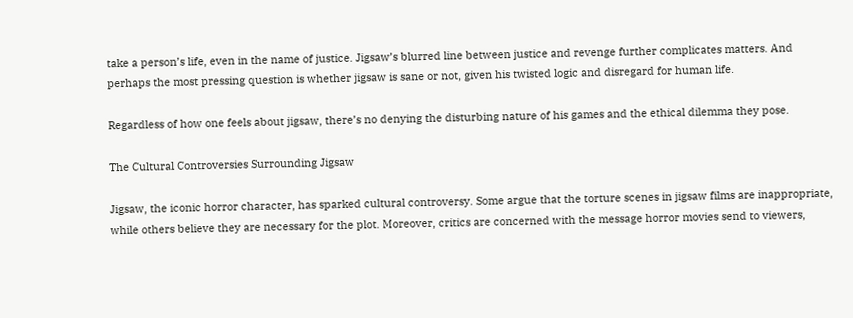take a person’s life, even in the name of justice. Jigsaw’s blurred line between justice and revenge further complicates matters. And perhaps the most pressing question is whether jigsaw is sane or not, given his twisted logic and disregard for human life.

Regardless of how one feels about jigsaw, there’s no denying the disturbing nature of his games and the ethical dilemma they pose.

The Cultural Controversies Surrounding Jigsaw

Jigsaw, the iconic horror character, has sparked cultural controversy. Some argue that the torture scenes in jigsaw films are inappropriate, while others believe they are necessary for the plot. Moreover, critics are concerned with the message horror movies send to viewers,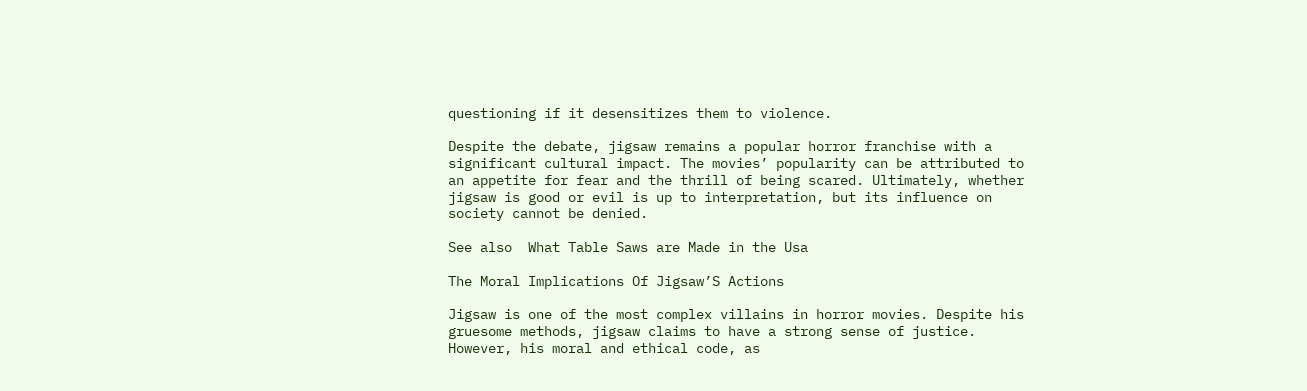questioning if it desensitizes them to violence.

Despite the debate, jigsaw remains a popular horror franchise with a significant cultural impact. The movies’ popularity can be attributed to an appetite for fear and the thrill of being scared. Ultimately, whether jigsaw is good or evil is up to interpretation, but its influence on society cannot be denied.

See also  What Table Saws are Made in the Usa

The Moral Implications Of Jigsaw’S Actions

Jigsaw is one of the most complex villains in horror movies. Despite his gruesome methods, jigsaw claims to have a strong sense of justice. However, his moral and ethical code, as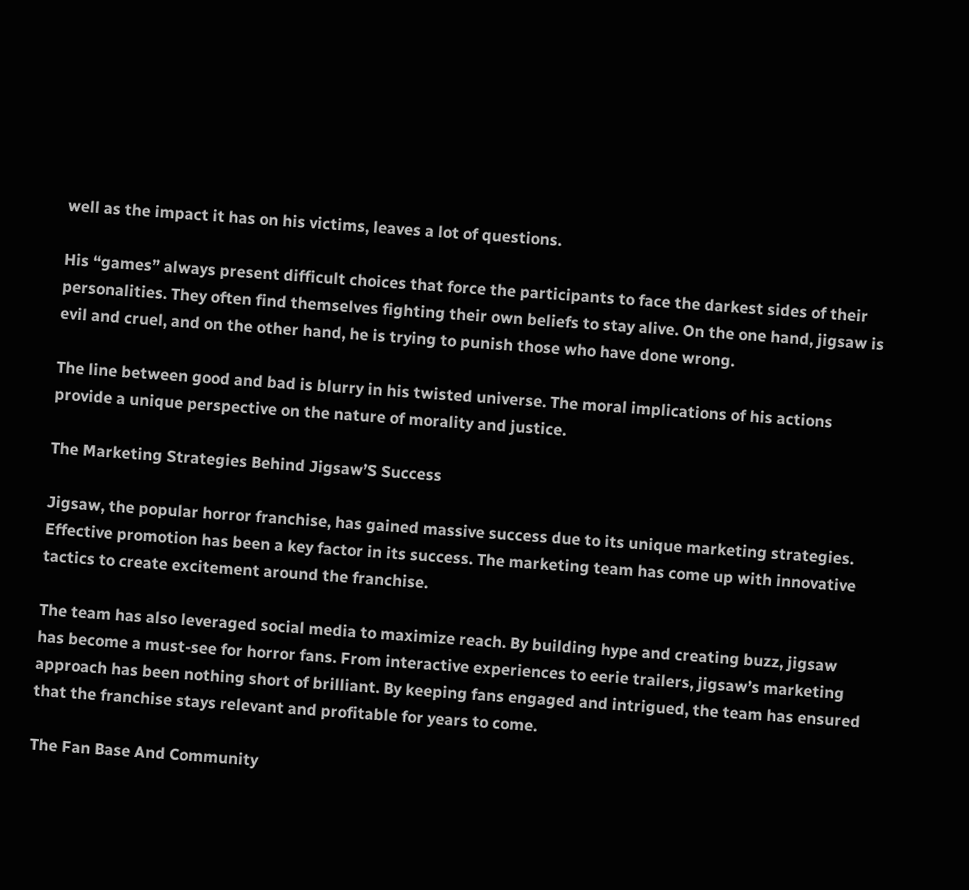well as the impact it has on his victims, leaves a lot of questions.

His “games” always present difficult choices that force the participants to face the darkest sides of their personalities. They often find themselves fighting their own beliefs to stay alive. On the one hand, jigsaw is evil and cruel, and on the other hand, he is trying to punish those who have done wrong.

The line between good and bad is blurry in his twisted universe. The moral implications of his actions provide a unique perspective on the nature of morality and justice.

The Marketing Strategies Behind Jigsaw’S Success

Jigsaw, the popular horror franchise, has gained massive success due to its unique marketing strategies. Effective promotion has been a key factor in its success. The marketing team has come up with innovative tactics to create excitement around the franchise.

The team has also leveraged social media to maximize reach. By building hype and creating buzz, jigsaw has become a must-see for horror fans. From interactive experiences to eerie trailers, jigsaw’s marketing approach has been nothing short of brilliant. By keeping fans engaged and intrigued, the team has ensured that the franchise stays relevant and profitable for years to come.

The Fan Base And Community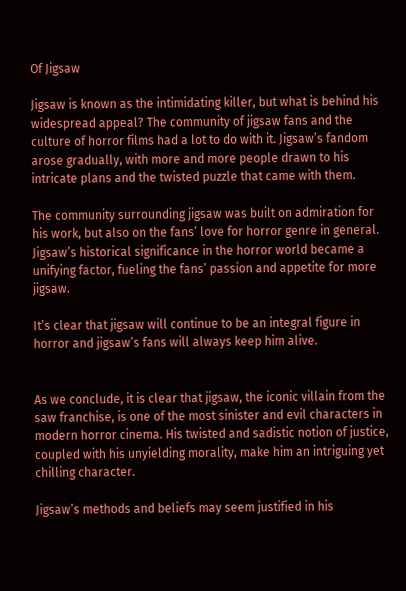Of Jigsaw

Jigsaw is known as the intimidating killer, but what is behind his widespread appeal? The community of jigsaw fans and the culture of horror films had a lot to do with it. Jigsaw’s fandom arose gradually, with more and more people drawn to his intricate plans and the twisted puzzle that came with them.

The community surrounding jigsaw was built on admiration for his work, but also on the fans’ love for horror genre in general. Jigsaw’s historical significance in the horror world became a unifying factor, fueling the fans’ passion and appetite for more jigsaw.

It’s clear that jigsaw will continue to be an integral figure in horror and jigsaw’s fans will always keep him alive.


As we conclude, it is clear that jigsaw, the iconic villain from the saw franchise, is one of the most sinister and evil characters in modern horror cinema. His twisted and sadistic notion of justice, coupled with his unyielding morality, make him an intriguing yet chilling character.

Jigsaw’s methods and beliefs may seem justified in his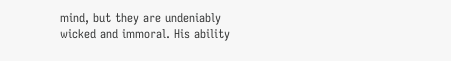mind, but they are undeniably wicked and immoral. His ability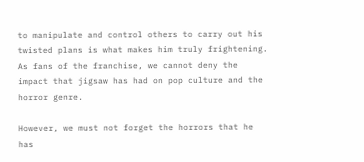to manipulate and control others to carry out his twisted plans is what makes him truly frightening. As fans of the franchise, we cannot deny the impact that jigsaw has had on pop culture and the horror genre.

However, we must not forget the horrors that he has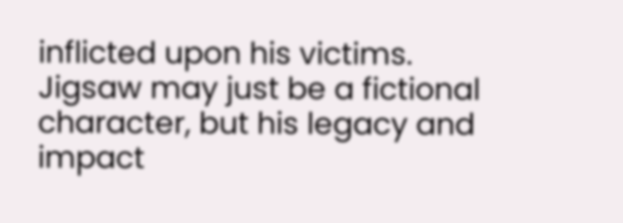inflicted upon his victims. Jigsaw may just be a fictional character, but his legacy and impact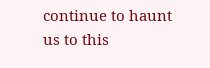continue to haunt us to this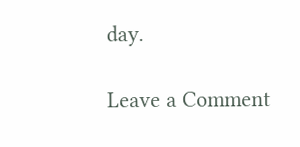day.

Leave a Comment